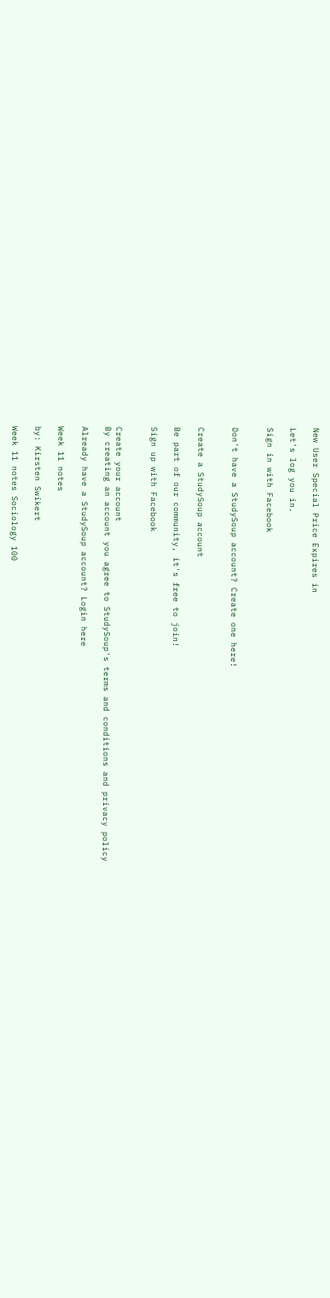New User Special Price Expires in

Let's log you in.

Sign in with Facebook


Don't have a StudySoup account? Create one here!


Create a StudySoup account

Be part of our community, it's free to join!

Sign up with Facebook


Create your account
By creating an account you agree to StudySoup's terms and conditions and privacy policy

Already have a StudySoup account? Login here

Week 11 notes

by: Kirsten Swikert

Week 11 notes Sociology 100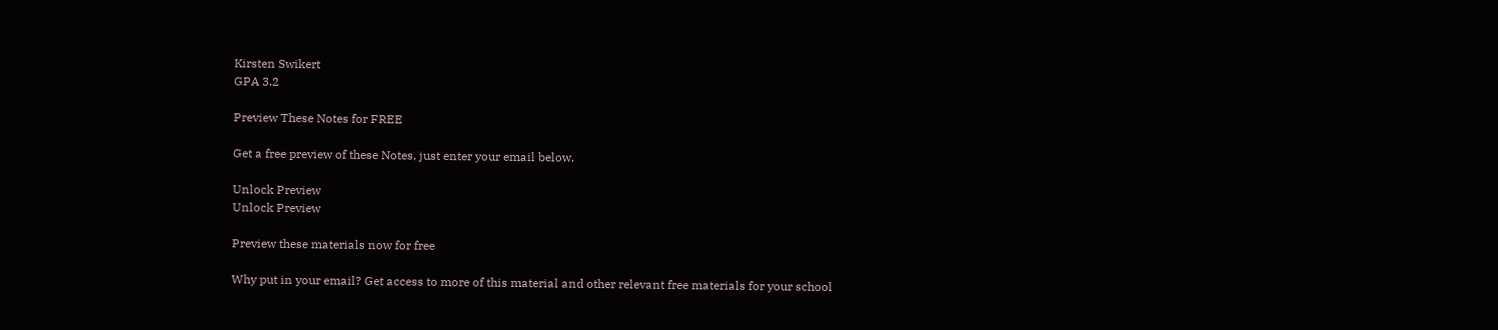Kirsten Swikert
GPA 3.2

Preview These Notes for FREE

Get a free preview of these Notes, just enter your email below.

Unlock Preview
Unlock Preview

Preview these materials now for free

Why put in your email? Get access to more of this material and other relevant free materials for your school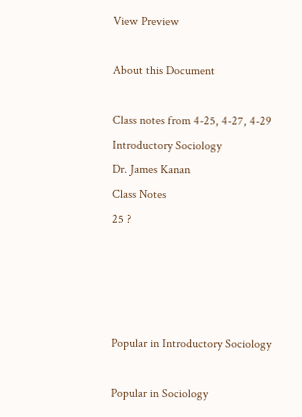View Preview

About this Document

Class notes from 4-25, 4-27, 4-29
Introductory Sociology
Dr. James Kanan
Class Notes
25 ?




Popular in Introductory Sociology

Popular in Sociology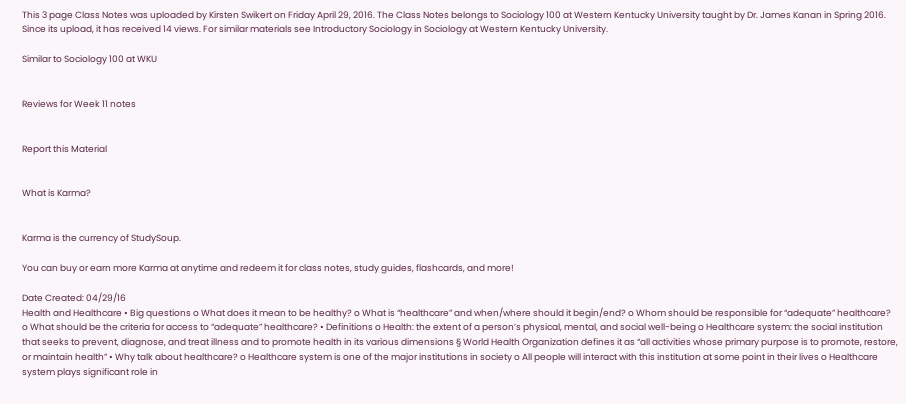This 3 page Class Notes was uploaded by Kirsten Swikert on Friday April 29, 2016. The Class Notes belongs to Sociology 100 at Western Kentucky University taught by Dr. James Kanan in Spring 2016. Since its upload, it has received 14 views. For similar materials see Introductory Sociology in Sociology at Western Kentucky University.

Similar to Sociology 100 at WKU


Reviews for Week 11 notes


Report this Material


What is Karma?


Karma is the currency of StudySoup.

You can buy or earn more Karma at anytime and redeem it for class notes, study guides, flashcards, and more!

Date Created: 04/29/16
Health and Healthcare • Big questions o What does it mean to be healthy? o What is “healthcare” and when/where should it begin/end? o Whom should be responsible for “adequate” healthcare? o What should be the criteria for access to “adequate” healthcare? • Definitions o Health: the extent of a person’s physical, mental, and social well-being o Healthcare system: the social institution that seeks to prevent, diagnose, and treat illness and to promote health in its various dimensions § World Health Organization defines it as “all activities whose primary purpose is to promote, restore, or maintain health” • Why talk about healthcare? o Healthcare system is one of the major institutions in society o All people will interact with this institution at some point in their lives o Healthcare system plays significant role in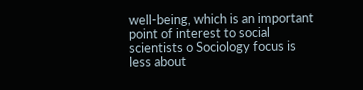well-being, which is an important point of interest to social scientists o Sociology focus is less about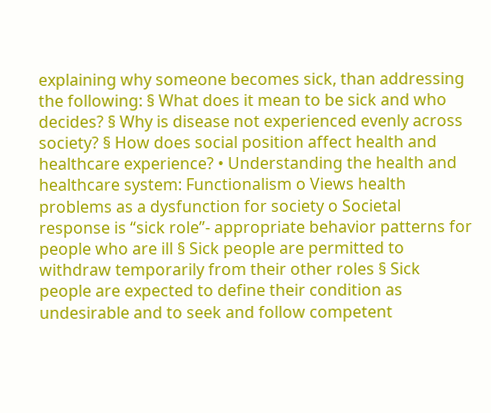explaining why someone becomes sick, than addressing the following: § What does it mean to be sick and who decides? § Why is disease not experienced evenly across society? § How does social position affect health and healthcare experience? • Understanding the health and healthcare system: Functionalism o Views health problems as a dysfunction for society o Societal response is “sick role”- appropriate behavior patterns for people who are ill § Sick people are permitted to withdraw temporarily from their other roles § Sick people are expected to define their condition as undesirable and to seek and follow competent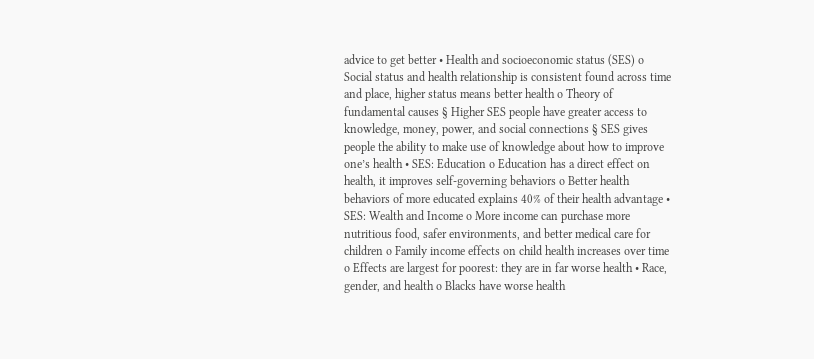advice to get better • Health and socioeconomic status (SES) o Social status and health relationship is consistent found across time and place, higher status means better health o Theory of fundamental causes § Higher SES people have greater access to knowledge, money, power, and social connections § SES gives people the ability to make use of knowledge about how to improve one’s health • SES: Education o Education has a direct effect on health, it improves self-governing behaviors o Better health behaviors of more educated explains 40% of their health advantage • SES: Wealth and Income o More income can purchase more nutritious food, safer environments, and better medical care for children o Family income effects on child health increases over time o Effects are largest for poorest: they are in far worse health • Race, gender, and health o Blacks have worse health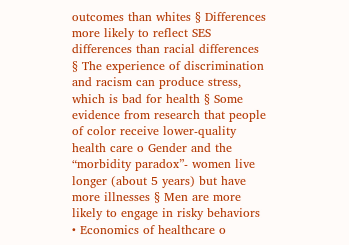outcomes than whites § Differences more likely to reflect SES differences than racial differences § The experience of discrimination and racism can produce stress, which is bad for health § Some evidence from research that people of color receive lower-quality health care o Gender and the “morbidity paradox”- women live longer (about 5 years) but have more illnesses § Men are more likely to engage in risky behaviors • Economics of healthcare o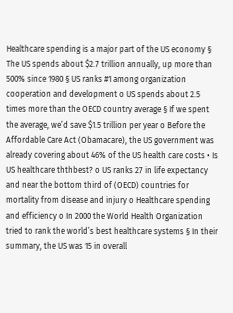Healthcare spending is a major part of the US economy § The US spends about $2.7 trillion annually, up more than 500% since 1980 § US ranks #1 among organization cooperation and development o US spends about 2.5 times more than the OECD country average § If we spent the average, we’d save $1.5 trillion per year o Before the Affordable Care Act (Obamacare), the US government was already covering about 46% of the US health care costs • Is US healthcare ththbest? o US ranks 27 in life expectancy and near the bottom third of (OECD) countries for mortality from disease and injury o Healthcare spending and efficiency o In 2000 the World Health Organization tried to rank the world’s best healthcare systems § In their summary, the US was 15 in overall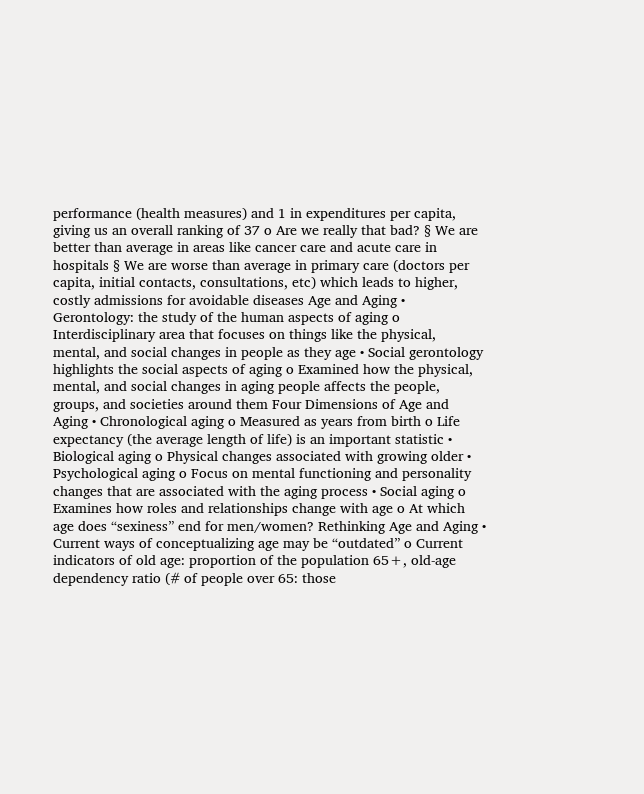performance (health measures) and 1 in expenditures per capita, giving us an overall ranking of 37 o Are we really that bad? § We are better than average in areas like cancer care and acute care in hospitals § We are worse than average in primary care (doctors per capita, initial contacts, consultations, etc) which leads to higher, costly admissions for avoidable diseases Age and Aging • Gerontology: the study of the human aspects of aging o Interdisciplinary area that focuses on things like the physical, mental, and social changes in people as they age • Social gerontology highlights the social aspects of aging o Examined how the physical, mental, and social changes in aging people affects the people, groups, and societies around them Four Dimensions of Age and Aging • Chronological aging o Measured as years from birth o Life expectancy (the average length of life) is an important statistic • Biological aging o Physical changes associated with growing older • Psychological aging o Focus on mental functioning and personality changes that are associated with the aging process • Social aging o Examines how roles and relationships change with age o At which age does “sexiness” end for men/women? Rethinking Age and Aging • Current ways of conceptualizing age may be “outdated” o Current indicators of old age: proportion of the population 65+, old-age dependency ratio (# of people over 65: those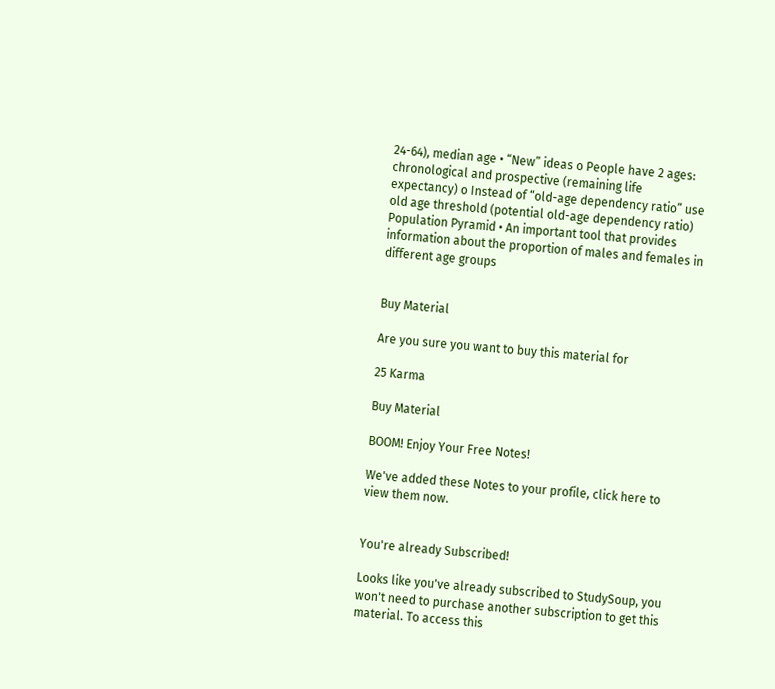24-64), median age • “New” ideas o People have 2 ages: chronological and prospective (remaining life expectancy) o Instead of “old-age dependency ratio” use old age threshold (potential old-age dependency ratio) Population Pyramid • An important tool that provides information about the proportion of males and females in different age groups


Buy Material

Are you sure you want to buy this material for

25 Karma

Buy Material

BOOM! Enjoy Your Free Notes!

We've added these Notes to your profile, click here to view them now.


You're already Subscribed!

Looks like you've already subscribed to StudySoup, you won't need to purchase another subscription to get this material. To access this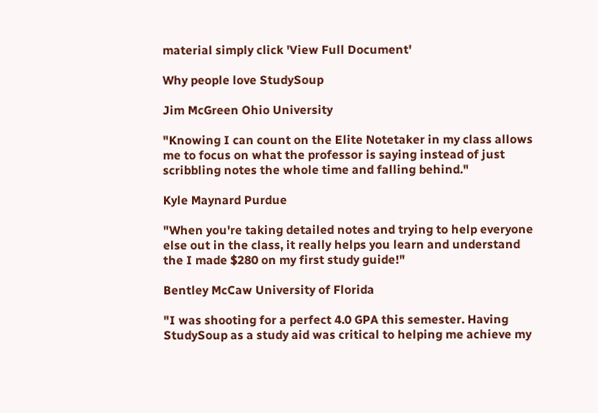material simply click 'View Full Document'

Why people love StudySoup

Jim McGreen Ohio University

"Knowing I can count on the Elite Notetaker in my class allows me to focus on what the professor is saying instead of just scribbling notes the whole time and falling behind."

Kyle Maynard Purdue

"When you're taking detailed notes and trying to help everyone else out in the class, it really helps you learn and understand the I made $280 on my first study guide!"

Bentley McCaw University of Florida

"I was shooting for a perfect 4.0 GPA this semester. Having StudySoup as a study aid was critical to helping me achieve my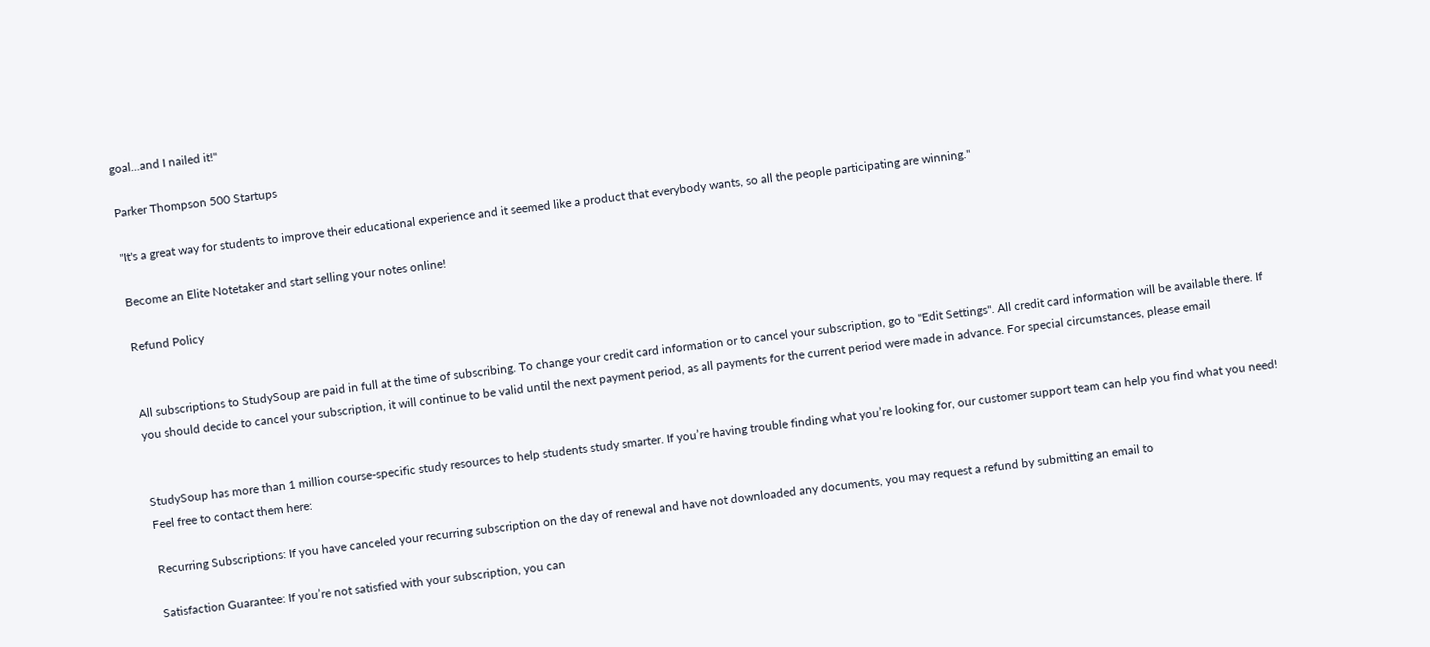goal...and I nailed it!"

Parker Thompson 500 Startups

"It's a great way for students to improve their educational experience and it seemed like a product that everybody wants, so all the people participating are winning."

Become an Elite Notetaker and start selling your notes online!

Refund Policy


All subscriptions to StudySoup are paid in full at the time of subscribing. To change your credit card information or to cancel your subscription, go to "Edit Settings". All credit card information will be available there. If you should decide to cancel your subscription, it will continue to be valid until the next payment period, as all payments for the current period were made in advance. For special circumstances, please email


StudySoup has more than 1 million course-specific study resources to help students study smarter. If you’re having trouble finding what you’re looking for, our customer support team can help you find what you need! Feel free to contact them here:

Recurring Subscriptions: If you have canceled your recurring subscription on the day of renewal and have not downloaded any documents, you may request a refund by submitting an email to

Satisfaction Guarantee: If you’re not satisfied with your subscription, you can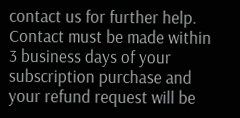contact us for further help. Contact must be made within 3 business days of your subscription purchase and your refund request will be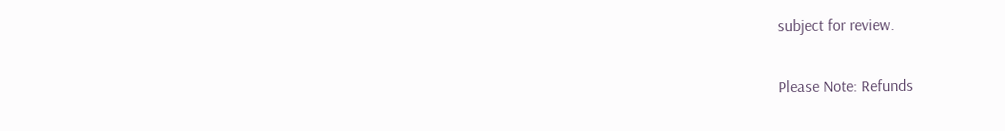subject for review.

Please Note: Refunds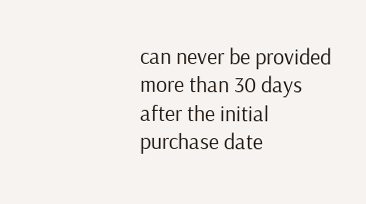can never be provided more than 30 days after the initial purchase date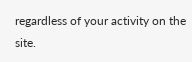regardless of your activity on the site.